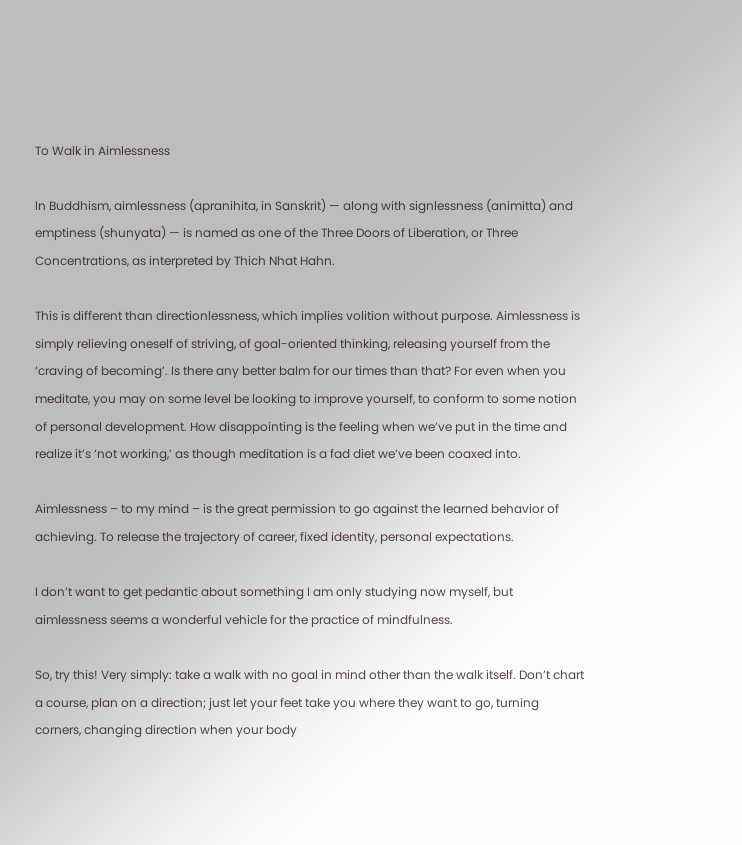To Walk in Aimlessness

In Buddhism, aimlessness (apranihita, in Sanskrit) — along with signlessness (animitta) and emptiness (shunyata) — is named as one of the Three Doors of Liberation, or Three Concentrations, as interpreted by Thich Nhat Hahn.

This is different than directionlessness, which implies volition without purpose. Aimlessness is simply relieving oneself of striving, of goal-oriented thinking, releasing yourself from the ‘craving of becoming’. Is there any better balm for our times than that? For even when you meditate, you may on some level be looking to improve yourself, to conform to some notion of personal development. How disappointing is the feeling when we’ve put in the time and realize it’s ‘not working,’ as though meditation is a fad diet we’ve been coaxed into.

Aimlessness – to my mind – is the great permission to go against the learned behavior of achieving. To release the trajectory of career, fixed identity, personal expectations.

I don’t want to get pedantic about something I am only studying now myself, but aimlessness seems a wonderful vehicle for the practice of mindfulness.

So, try this! Very simply: take a walk with no goal in mind other than the walk itself. Don’t chart a course, plan on a direction; just let your feet take you where they want to go, turning corners, changing direction when your body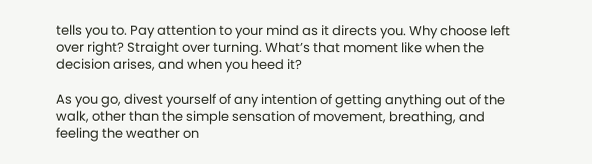tells you to. Pay attention to your mind as it directs you. Why choose left over right? Straight over turning. What’s that moment like when the decision arises, and when you heed it?

As you go, divest yourself of any intention of getting anything out of the walk, other than the simple sensation of movement, breathing, and feeling the weather on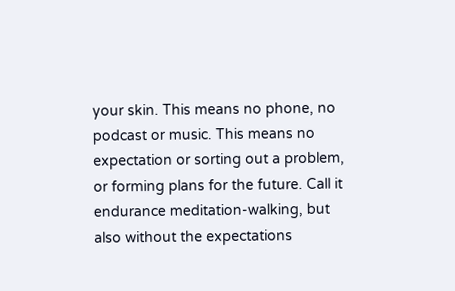your skin. This means no phone, no podcast or music. This means no expectation or sorting out a problem, or forming plans for the future. Call it endurance meditation-walking, but also without the expectations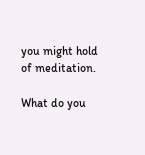you might hold of meditation.

What do you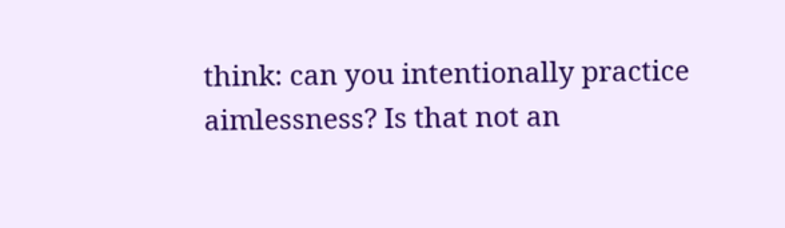think: can you intentionally practice aimlessness? Is that not an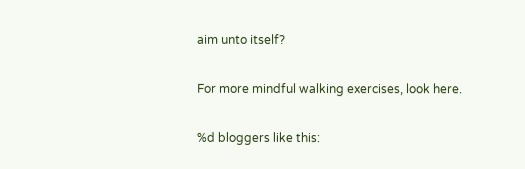aim unto itself?

For more mindful walking exercises, look here.

%d bloggers like this: